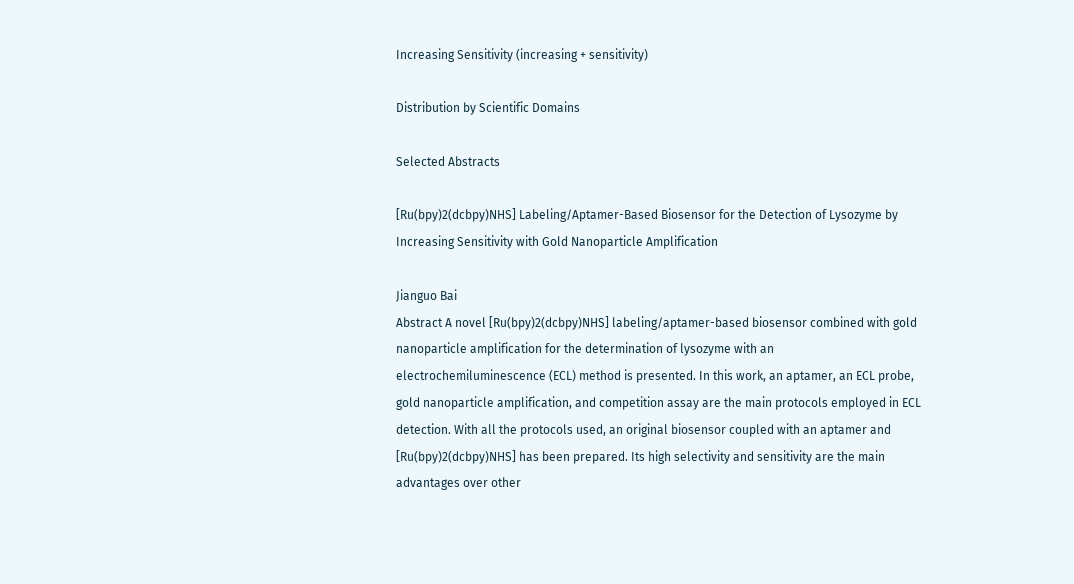Increasing Sensitivity (increasing + sensitivity)

Distribution by Scientific Domains

Selected Abstracts

[Ru(bpy)2(dcbpy)NHS] Labeling/Aptamer-Based Biosensor for the Detection of Lysozyme by Increasing Sensitivity with Gold Nanoparticle Amplification

Jianguo Bai
Abstract A novel [Ru(bpy)2(dcbpy)NHS] labeling/aptamer-based biosensor combined with gold nanoparticle amplification for the determination of lysozyme with an electrochemiluminescence (ECL) method is presented. In this work, an aptamer, an ECL probe, gold nanoparticle amplification, and competition assay are the main protocols employed in ECL detection. With all the protocols used, an original biosensor coupled with an aptamer and [Ru(bpy)2(dcbpy)NHS] has been prepared. Its high selectivity and sensitivity are the main advantages over other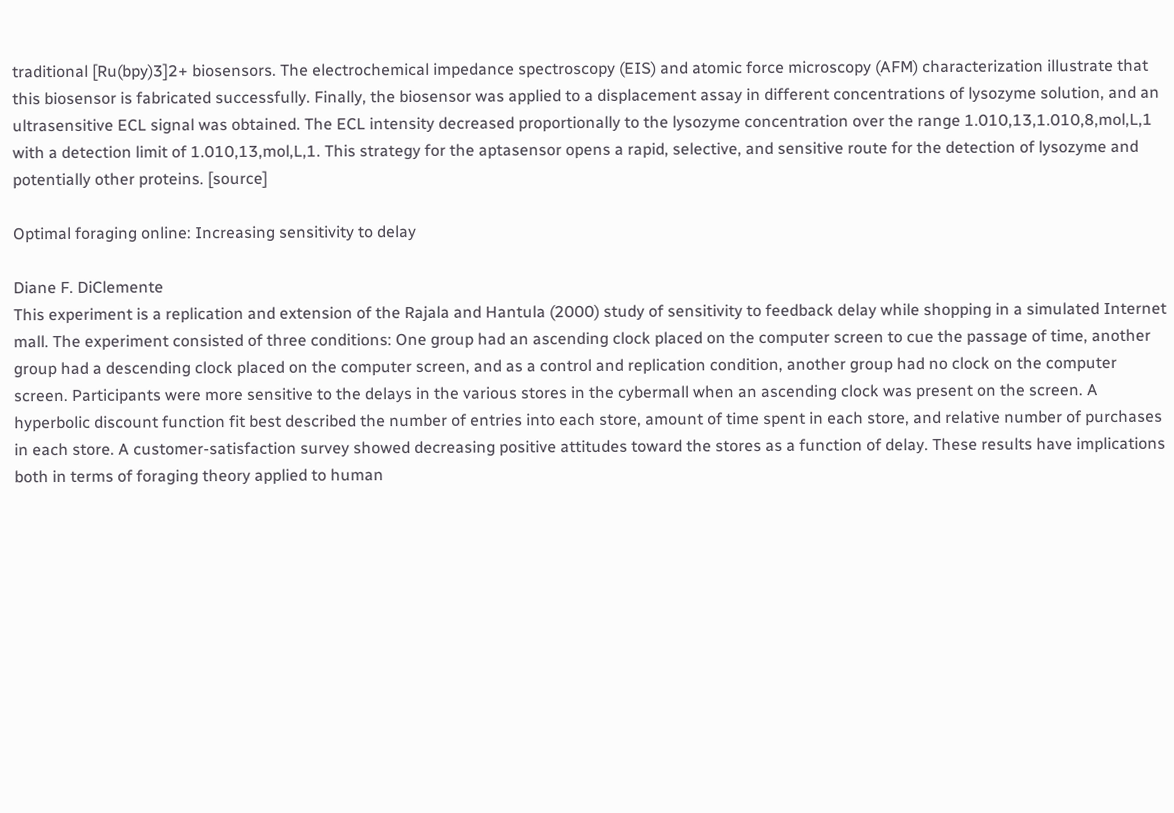traditional [Ru(bpy)3]2+ biosensors. The electrochemical impedance spectroscopy (EIS) and atomic force microscopy (AFM) characterization illustrate that this biosensor is fabricated successfully. Finally, the biosensor was applied to a displacement assay in different concentrations of lysozyme solution, and an ultrasensitive ECL signal was obtained. The ECL intensity decreased proportionally to the lysozyme concentration over the range 1.010,13,1.010,8,mol,L,1 with a detection limit of 1.010,13,mol,L,1. This strategy for the aptasensor opens a rapid, selective, and sensitive route for the detection of lysozyme and potentially other proteins. [source]

Optimal foraging online: Increasing sensitivity to delay

Diane F. DiClemente
This experiment is a replication and extension of the Rajala and Hantula (2000) study of sensitivity to feedback delay while shopping in a simulated Internet mall. The experiment consisted of three conditions: One group had an ascending clock placed on the computer screen to cue the passage of time, another group had a descending clock placed on the computer screen, and as a control and replication condition, another group had no clock on the computer screen. Participants were more sensitive to the delays in the various stores in the cybermall when an ascending clock was present on the screen. A hyperbolic discount function fit best described the number of entries into each store, amount of time spent in each store, and relative number of purchases in each store. A customer-satisfaction survey showed decreasing positive attitudes toward the stores as a function of delay. These results have implications both in terms of foraging theory applied to human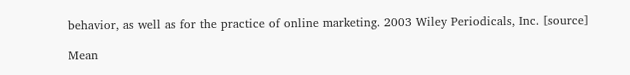behavior, as well as for the practice of online marketing. 2003 Wiley Periodicals, Inc. [source]

Mean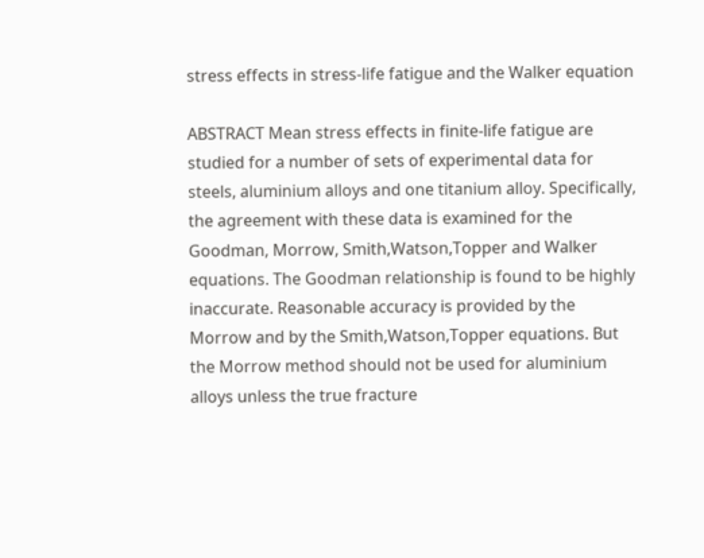stress effects in stress-life fatigue and the Walker equation

ABSTRACT Mean stress effects in finite-life fatigue are studied for a number of sets of experimental data for steels, aluminium alloys and one titanium alloy. Specifically, the agreement with these data is examined for the Goodman, Morrow, Smith,Watson,Topper and Walker equations. The Goodman relationship is found to be highly inaccurate. Reasonable accuracy is provided by the Morrow and by the Smith,Watson,Topper equations. But the Morrow method should not be used for aluminium alloys unless the true fracture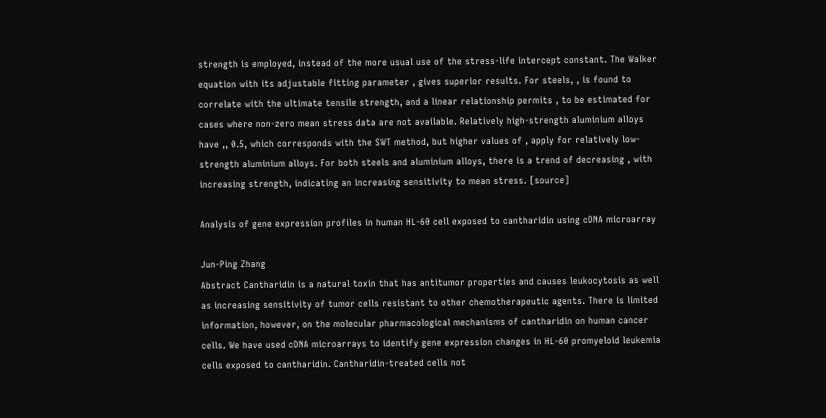strength is employed, instead of the more usual use of the stress-life intercept constant. The Walker equation with its adjustable fitting parameter , gives superior results. For steels, , is found to correlate with the ultimate tensile strength, and a linear relationship permits , to be estimated for cases where non-zero mean stress data are not available. Relatively high-strength aluminium alloys have ,, 0.5, which corresponds with the SWT method, but higher values of , apply for relatively low-strength aluminium alloys. For both steels and aluminium alloys, there is a trend of decreasing , with increasing strength, indicating an increasing sensitivity to mean stress. [source]

Analysis of gene expression profiles in human HL-60 cell exposed to cantharidin using cDNA microarray

Jun-Ping Zhang
Abstract Cantharidin is a natural toxin that has antitumor properties and causes leukocytosis as well as increasing sensitivity of tumor cells resistant to other chemotherapeutic agents. There is limited information, however, on the molecular pharmacological mechanisms of cantharidin on human cancer cells. We have used cDNA microarrays to identify gene expression changes in HL-60 promyeloid leukemia cells exposed to cantharidin. Cantharidin-treated cells not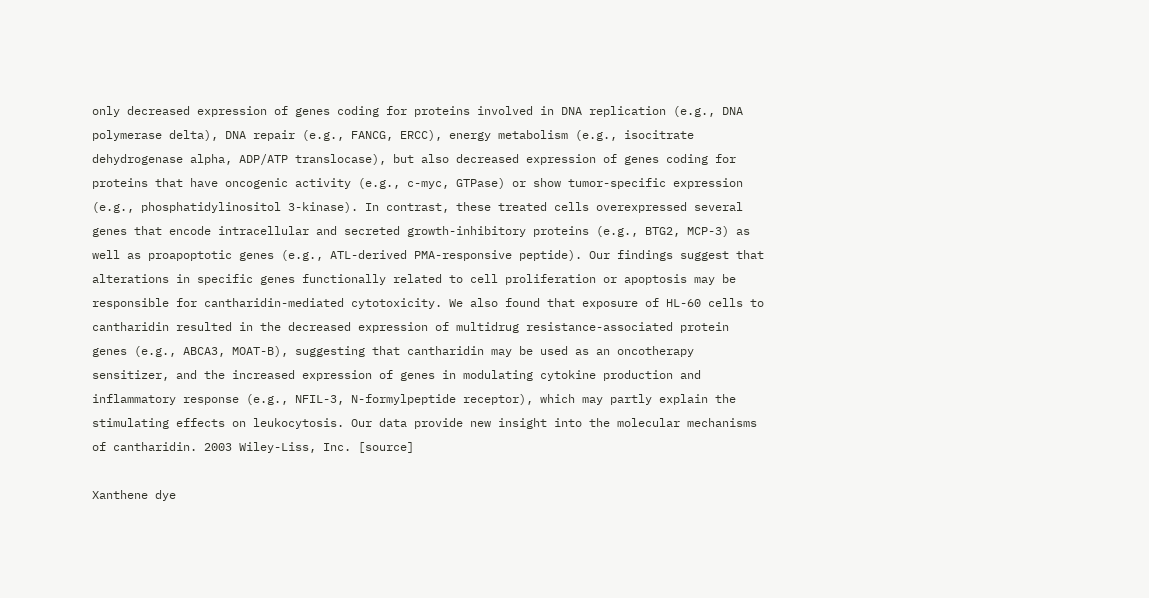only decreased expression of genes coding for proteins involved in DNA replication (e.g., DNA polymerase delta), DNA repair (e.g., FANCG, ERCC), energy metabolism (e.g., isocitrate dehydrogenase alpha, ADP/ATP translocase), but also decreased expression of genes coding for proteins that have oncogenic activity (e.g., c-myc, GTPase) or show tumor-specific expression (e.g., phosphatidylinositol 3-kinase). In contrast, these treated cells overexpressed several genes that encode intracellular and secreted growth-inhibitory proteins (e.g., BTG2, MCP-3) as well as proapoptotic genes (e.g., ATL-derived PMA-responsive peptide). Our findings suggest that alterations in specific genes functionally related to cell proliferation or apoptosis may be responsible for cantharidin-mediated cytotoxicity. We also found that exposure of HL-60 cells to cantharidin resulted in the decreased expression of multidrug resistance-associated protein genes (e.g., ABCA3, MOAT-B), suggesting that cantharidin may be used as an oncotherapy sensitizer, and the increased expression of genes in modulating cytokine production and inflammatory response (e.g., NFIL-3, N-formylpeptide receptor), which may partly explain the stimulating effects on leukocytosis. Our data provide new insight into the molecular mechanisms of cantharidin. 2003 Wiley-Liss, Inc. [source]

Xanthene dye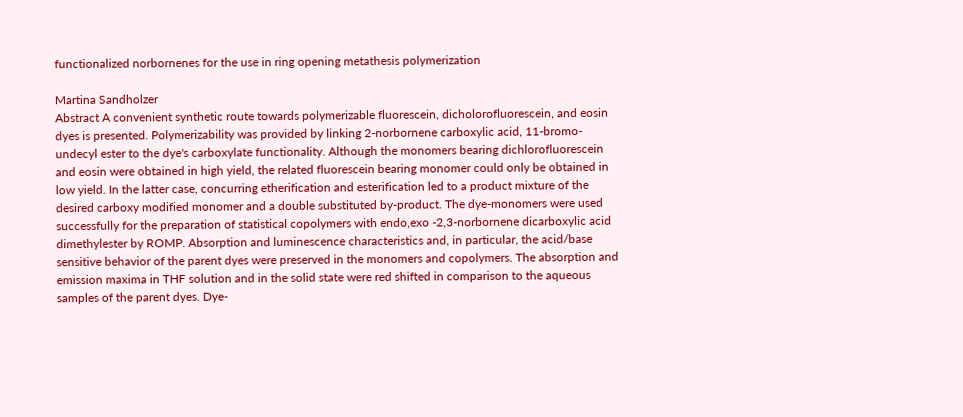functionalized norbornenes for the use in ring opening metathesis polymerization

Martina Sandholzer
Abstract A convenient synthetic route towards polymerizable fluorescein, dicholorofluorescein, and eosin dyes is presented. Polymerizability was provided by linking 2-norbornene carboxylic acid, 11-bromo-undecyl ester to the dye's carboxylate functionality. Although the monomers bearing dichlorofluorescein and eosin were obtained in high yield, the related fluorescein bearing monomer could only be obtained in low yield. In the latter case, concurring etherification and esterification led to a product mixture of the desired carboxy modified monomer and a double substituted by-product. The dye-monomers were used successfully for the preparation of statistical copolymers with endo,exo -2,3-norbornene dicarboxylic acid dimethylester by ROMP. Absorption and luminescence characteristics and, in particular, the acid/base sensitive behavior of the parent dyes were preserved in the monomers and copolymers. The absorption and emission maxima in THF solution and in the solid state were red shifted in comparison to the aqueous samples of the parent dyes. Dye-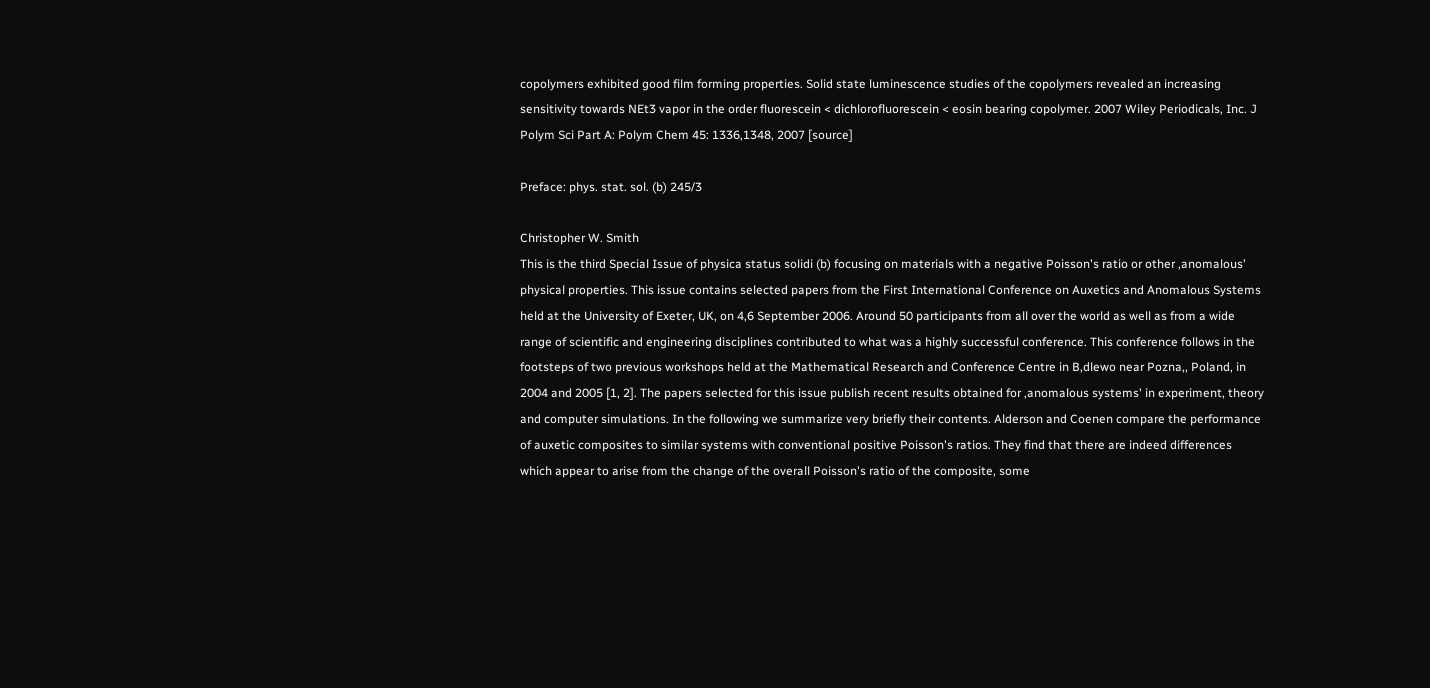copolymers exhibited good film forming properties. Solid state luminescence studies of the copolymers revealed an increasing sensitivity towards NEt3 vapor in the order fluorescein < dichlorofluorescein < eosin bearing copolymer. 2007 Wiley Periodicals, Inc. J Polym Sci Part A: Polym Chem 45: 1336,1348, 2007 [source]

Preface: phys. stat. sol. (b) 245/3

Christopher W. Smith
This is the third Special Issue of physica status solidi (b) focusing on materials with a negative Poisson's ratio or other ,anomalous' physical properties. This issue contains selected papers from the First International Conference on Auxetics and Anomalous Systems held at the University of Exeter, UK, on 4,6 September 2006. Around 50 participants from all over the world as well as from a wide range of scientific and engineering disciplines contributed to what was a highly successful conference. This conference follows in the footsteps of two previous workshops held at the Mathematical Research and Conference Centre in B,dlewo near Pozna,, Poland, in 2004 and 2005 [1, 2]. The papers selected for this issue publish recent results obtained for ,anomalous systems' in experiment, theory and computer simulations. In the following we summarize very briefly their contents. Alderson and Coenen compare the performance of auxetic composites to similar systems with conventional positive Poisson's ratios. They find that there are indeed differences which appear to arise from the change of the overall Poisson's ratio of the composite, some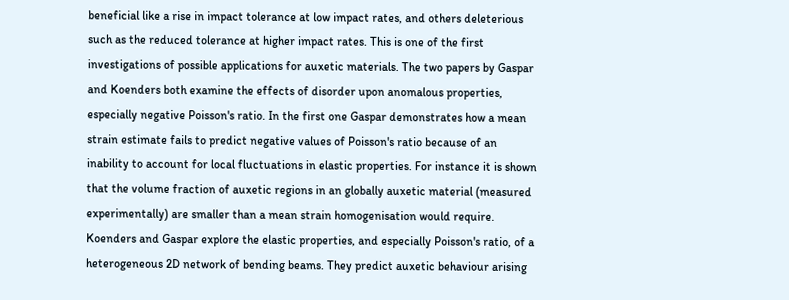beneficial like a rise in impact tolerance at low impact rates, and others deleterious such as the reduced tolerance at higher impact rates. This is one of the first investigations of possible applications for auxetic materials. The two papers by Gaspar and Koenders both examine the effects of disorder upon anomalous properties, especially negative Poisson's ratio. In the first one Gaspar demonstrates how a mean strain estimate fails to predict negative values of Poisson's ratio because of an inability to account for local fluctuations in elastic properties. For instance it is shown that the volume fraction of auxetic regions in an globally auxetic material (measured experimentally) are smaller than a mean strain homogenisation would require. Koenders and Gaspar explore the elastic properties, and especially Poisson's ratio, of a heterogeneous 2D network of bending beams. They predict auxetic behaviour arising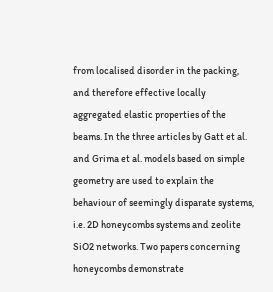from localised disorder in the packing, and therefore effective locally aggregated elastic properties of the beams. In the three articles by Gatt et al. and Grima et al. models based on simple geometry are used to explain the behaviour of seemingly disparate systems, i.e. 2D honeycombs systems and zeolite SiO2 networks. Two papers concerning honeycombs demonstrate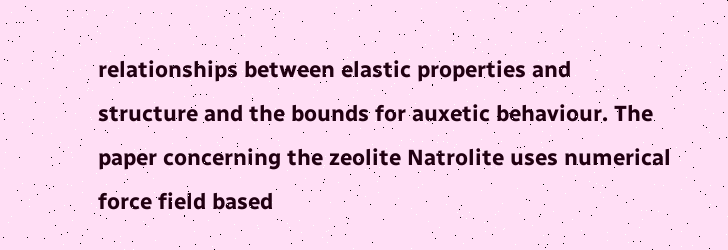relationships between elastic properties and structure and the bounds for auxetic behaviour. The paper concerning the zeolite Natrolite uses numerical force field based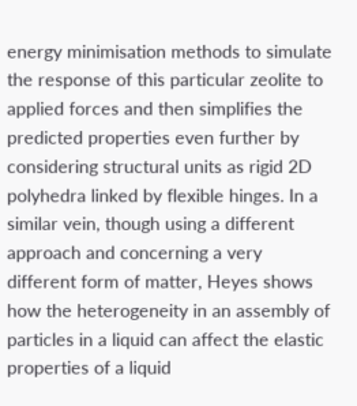energy minimisation methods to simulate the response of this particular zeolite to applied forces and then simplifies the predicted properties even further by considering structural units as rigid 2D polyhedra linked by flexible hinges. In a similar vein, though using a different approach and concerning a very different form of matter, Heyes shows how the heterogeneity in an assembly of particles in a liquid can affect the elastic properties of a liquid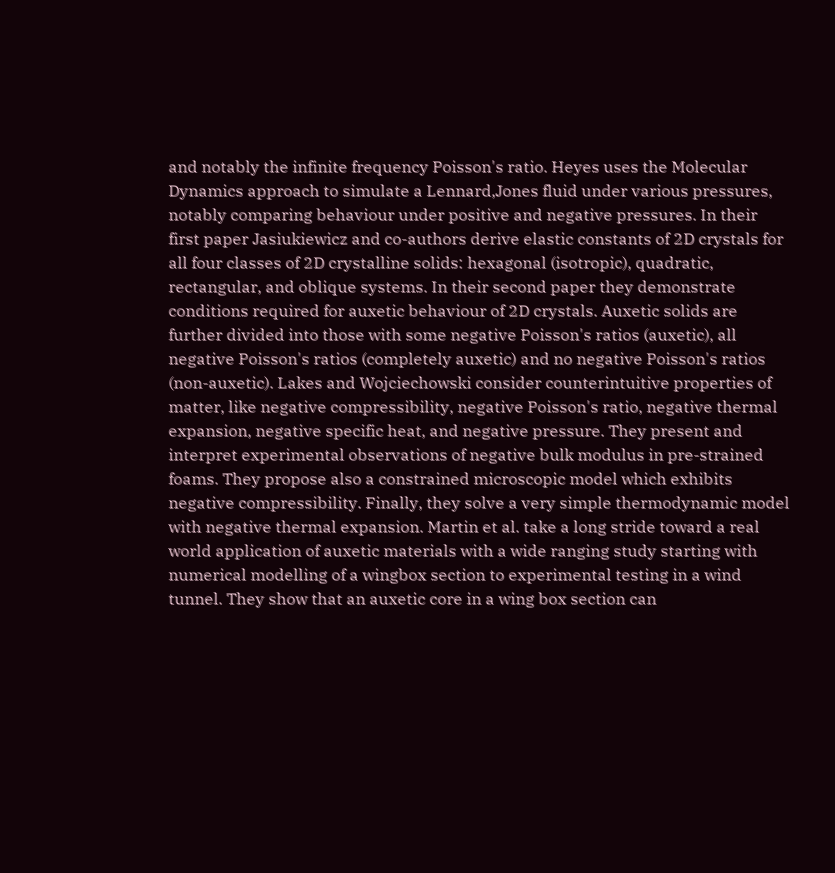and notably the infinite frequency Poisson's ratio. Heyes uses the Molecular Dynamics approach to simulate a Lennard,Jones fluid under various pressures, notably comparing behaviour under positive and negative pressures. In their first paper Jasiukiewicz and co-authors derive elastic constants of 2D crystals for all four classes of 2D crystalline solids: hexagonal (isotropic), quadratic, rectangular, and oblique systems. In their second paper they demonstrate conditions required for auxetic behaviour of 2D crystals. Auxetic solids are further divided into those with some negative Poisson's ratios (auxetic), all negative Poisson's ratios (completely auxetic) and no negative Poisson's ratios (non-auxetic). Lakes and Wojciechowski consider counterintuitive properties of matter, like negative compressibility, negative Poisson's ratio, negative thermal expansion, negative specific heat, and negative pressure. They present and interpret experimental observations of negative bulk modulus in pre-strained foams. They propose also a constrained microscopic model which exhibits negative compressibility. Finally, they solve a very simple thermodynamic model with negative thermal expansion. Martin et al. take a long stride toward a real world application of auxetic materials with a wide ranging study starting with numerical modelling of a wingbox section to experimental testing in a wind tunnel. They show that an auxetic core in a wing box section can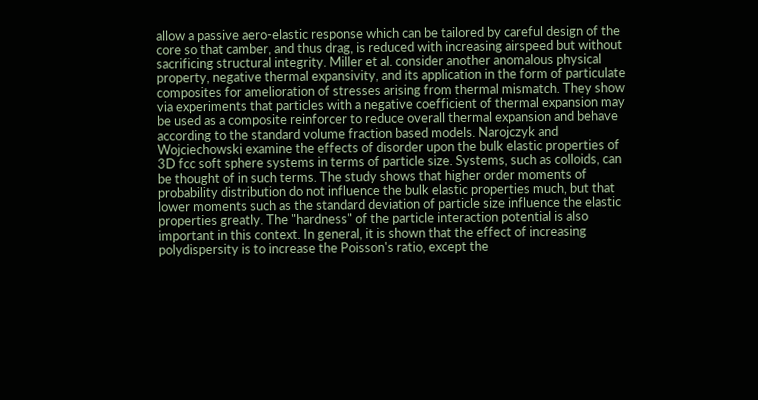allow a passive aero-elastic response which can be tailored by careful design of the core so that camber, and thus drag, is reduced with increasing airspeed but without sacrificing structural integrity. Miller et al. consider another anomalous physical property, negative thermal expansivity, and its application in the form of particulate composites for amelioration of stresses arising from thermal mismatch. They show via experiments that particles with a negative coefficient of thermal expansion may be used as a composite reinforcer to reduce overall thermal expansion and behave according to the standard volume fraction based models. Narojczyk and Wojciechowski examine the effects of disorder upon the bulk elastic properties of 3D fcc soft sphere systems in terms of particle size. Systems, such as colloids, can be thought of in such terms. The study shows that higher order moments of probability distribution do not influence the bulk elastic properties much, but that lower moments such as the standard deviation of particle size influence the elastic properties greatly. The "hardness" of the particle interaction potential is also important in this context. In general, it is shown that the effect of increasing polydispersity is to increase the Poisson's ratio, except the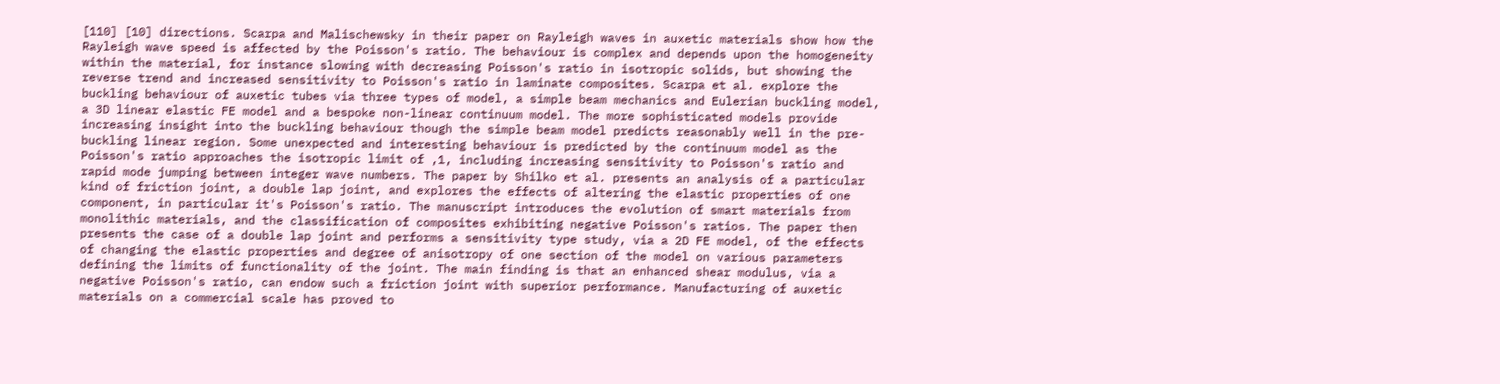[110] [10] directions. Scarpa and Malischewsky in their paper on Rayleigh waves in auxetic materials show how the Rayleigh wave speed is affected by the Poisson's ratio. The behaviour is complex and depends upon the homogeneity within the material, for instance slowing with decreasing Poisson's ratio in isotropic solids, but showing the reverse trend and increased sensitivity to Poisson's ratio in laminate composites. Scarpa et al. explore the buckling behaviour of auxetic tubes via three types of model, a simple beam mechanics and Eulerian buckling model, a 3D linear elastic FE model and a bespoke non-linear continuum model. The more sophisticated models provide increasing insight into the buckling behaviour though the simple beam model predicts reasonably well in the pre-buckling linear region. Some unexpected and interesting behaviour is predicted by the continuum model as the Poisson's ratio approaches the isotropic limit of ,1, including increasing sensitivity to Poisson's ratio and rapid mode jumping between integer wave numbers. The paper by Shilko et al. presents an analysis of a particular kind of friction joint, a double lap joint, and explores the effects of altering the elastic properties of one component, in particular it's Poisson's ratio. The manuscript introduces the evolution of smart materials from monolithic materials, and the classification of composites exhibiting negative Poisson's ratios. The paper then presents the case of a double lap joint and performs a sensitivity type study, via a 2D FE model, of the effects of changing the elastic properties and degree of anisotropy of one section of the model on various parameters defining the limits of functionality of the joint. The main finding is that an enhanced shear modulus, via a negative Poisson's ratio, can endow such a friction joint with superior performance. Manufacturing of auxetic materials on a commercial scale has proved to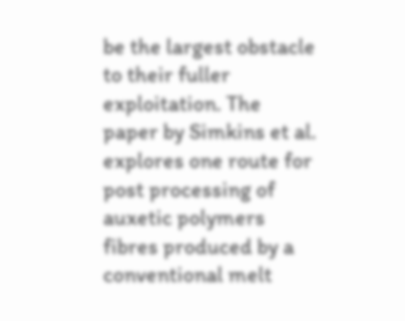be the largest obstacle to their fuller exploitation. The paper by Simkins et al. explores one route for post processing of auxetic polymers fibres produced by a conventional melt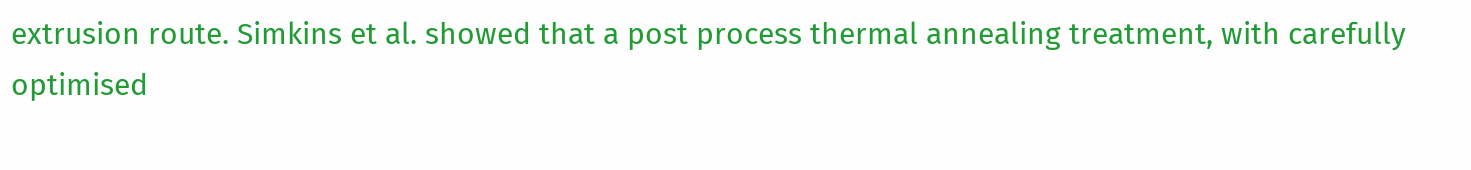extrusion route. Simkins et al. showed that a post process thermal annealing treatment, with carefully optimised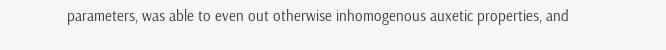parameters, was able to even out otherwise inhomogenous auxetic properties, and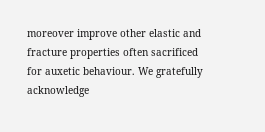moreover improve other elastic and fracture properties often sacrificed for auxetic behaviour. We gratefully acknowledge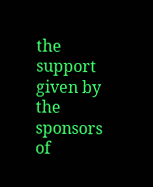the support given by the sponsors of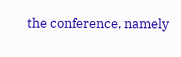the conference, namely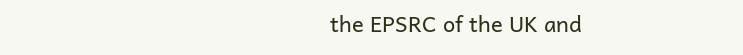the EPSRC of the UK and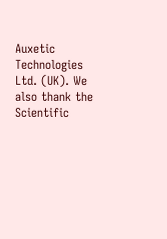Auxetic Technologies Ltd. (UK). We also thank the Scientific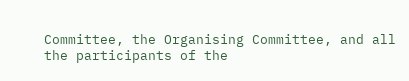Committee, the Organising Committee, and all the participants of the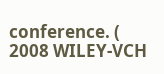conference. ( 2008 WILEY-VCH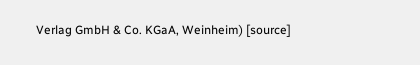Verlag GmbH & Co. KGaA, Weinheim) [source]